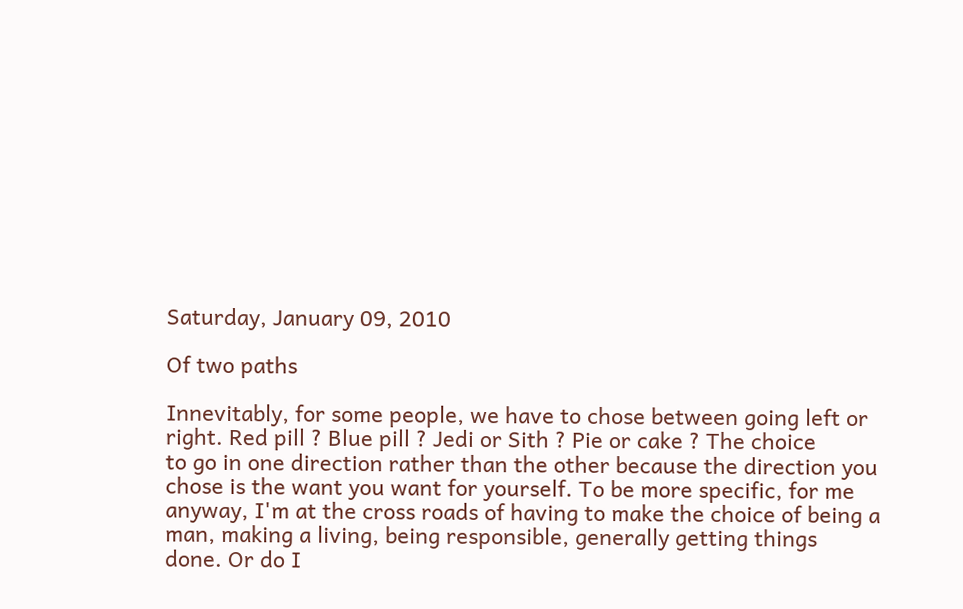Saturday, January 09, 2010

Of two paths

Innevitably, for some people, we have to chose between going left or
right. Red pill ? Blue pill ? Jedi or Sith ? Pie or cake ? The choice
to go in one direction rather than the other because the direction you
chose is the want you want for yourself. To be more specific, for me
anyway, I'm at the cross roads of having to make the choice of being a
man, making a living, being responsible, generally getting things
done. Or do I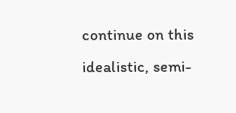continue on this idealistic, semi-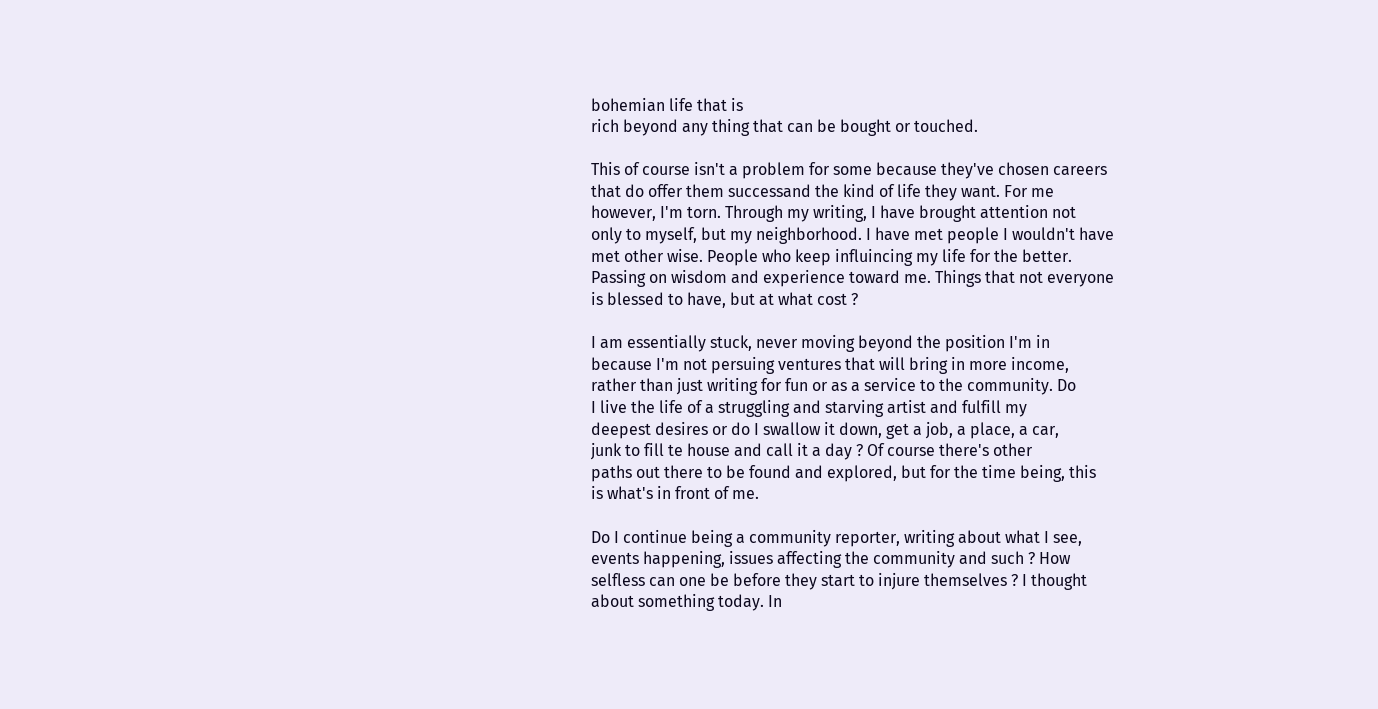bohemian life that is
rich beyond any thing that can be bought or touched.

This of course isn't a problem for some because they've chosen careers
that do offer them successand the kind of life they want. For me
however, I'm torn. Through my writing, I have brought attention not
only to myself, but my neighborhood. I have met people I wouldn't have
met other wise. People who keep influincing my life for the better.
Passing on wisdom and experience toward me. Things that not everyone
is blessed to have, but at what cost ?

I am essentially stuck, never moving beyond the position I'm in
because I'm not persuing ventures that will bring in more income,
rather than just writing for fun or as a service to the community. Do
I live the life of a struggling and starving artist and fulfill my
deepest desires or do I swallow it down, get a job, a place, a car,
junk to fill te house and call it a day ? Of course there's other
paths out there to be found and explored, but for the time being, this
is what's in front of me.

Do I continue being a community reporter, writing about what I see,
events happening, issues affecting the community and such ? How
selfless can one be before they start to injure themselves ? I thought
about something today. In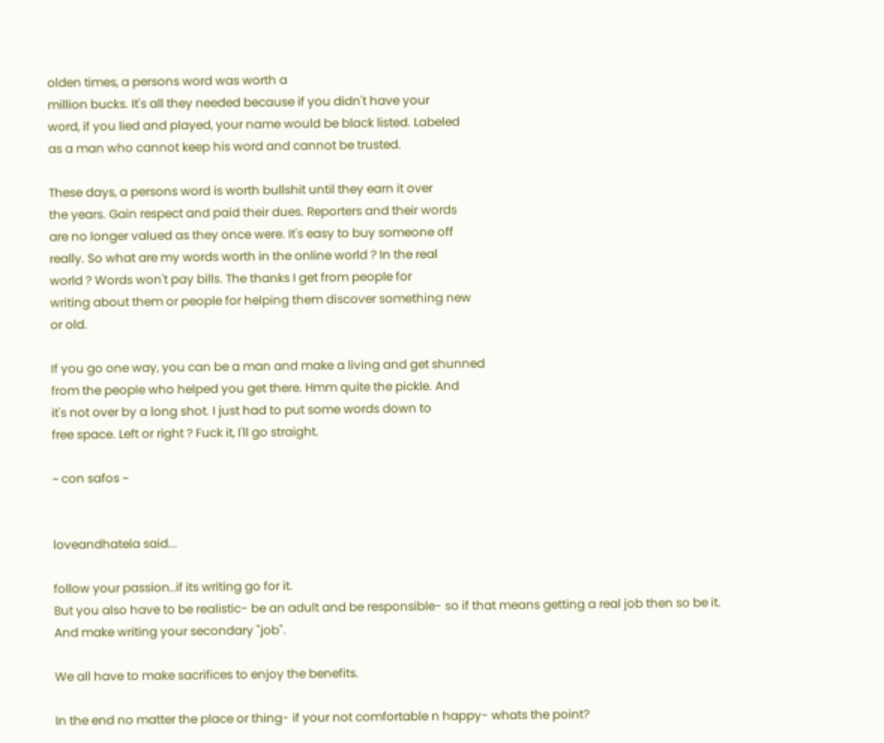olden times, a persons word was worth a
million bucks. It's all they needed because if you didn't have your
word, if you lied and played, your name would be black listed. Labeled
as a man who cannot keep his word and cannot be trusted.

These days, a persons word is worth bullshit until they earn it over
the years. Gain respect and paid their dues. Reporters and their words
are no longer valued as they once were. It's easy to buy someone off
really. So what are my words worth in the online world ? In the real
world ? Words won't pay bills. The thanks I get from people for
writing about them or people for helping them discover something new
or old.

If you go one way, you can be a man and make a living and get shunned
from the people who helped you get there. Hmm quite the pickle. And
it's not over by a long shot. I just had to put some words down to
free space. Left or right ? Fuck it, I'll go straight.

~ con safos ~


loveandhatela said...

follow your passion..if its writing go for it.
But you also have to be realistic- be an adult and be responsible- so if that means getting a real job then so be it.
And make writing your secondary "job".

We all have to make sacrifices to enjoy the benefits.

In the end no matter the place or thing- if your not comfortable n happy- whats the point?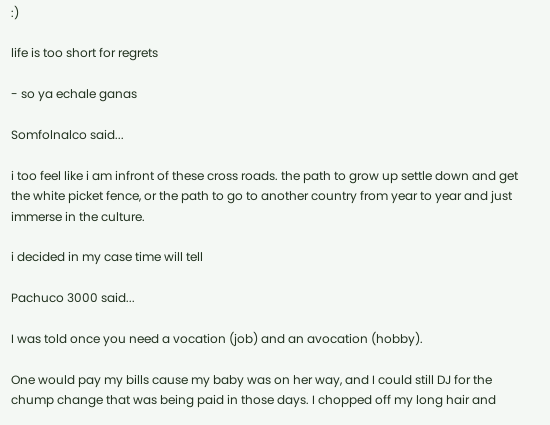:)

life is too short for regrets

- so ya echale ganas

Somfolnalco said...

i too feel like i am infront of these cross roads. the path to grow up settle down and get the white picket fence, or the path to go to another country from year to year and just immerse in the culture.

i decided in my case time will tell

Pachuco 3000 said...

I was told once you need a vocation (job) and an avocation (hobby).

One would pay my bills cause my baby was on her way, and I could still DJ for the chump change that was being paid in those days. I chopped off my long hair and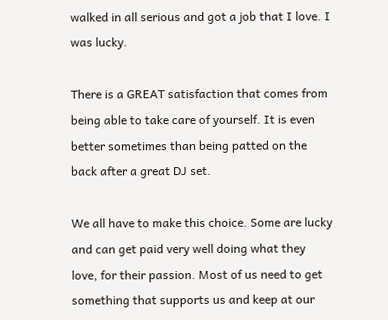walked in all serious and got a job that I love. I was lucky.

There is a GREAT satisfaction that comes from being able to take care of yourself. It is even better sometimes than being patted on the back after a great DJ set.

We all have to make this choice. Some are lucky and can get paid very well doing what they love, for their passion. Most of us need to get something that supports us and keep at our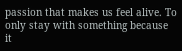passion that makes us feel alive. To only stay with something because it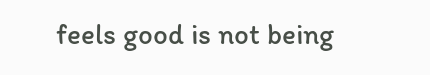feels good is not being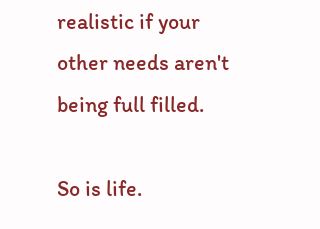realistic if your other needs aren't being full filled.

So is life.